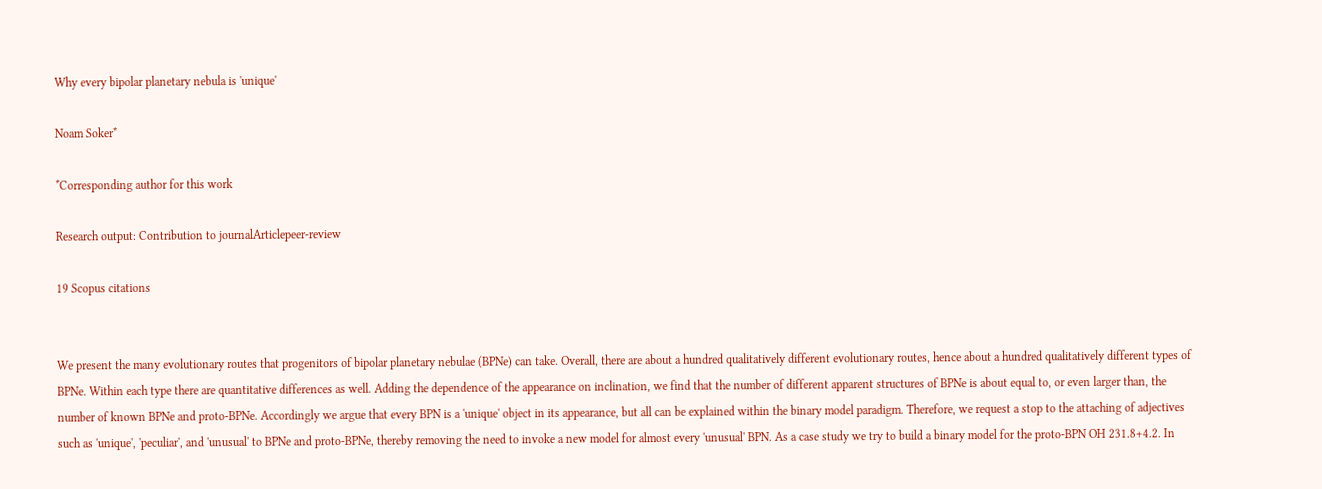Why every bipolar planetary nebula is 'unique'

Noam Soker*

*Corresponding author for this work

Research output: Contribution to journalArticlepeer-review

19 Scopus citations


We present the many evolutionary routes that progenitors of bipolar planetary nebulae (BPNe) can take. Overall, there are about a hundred qualitatively different evolutionary routes, hence about a hundred qualitatively different types of BPNe. Within each type there are quantitative differences as well. Adding the dependence of the appearance on inclination, we find that the number of different apparent structures of BPNe is about equal to, or even larger than, the number of known BPNe and proto-BPNe. Accordingly we argue that every BPN is a 'unique' object in its appearance, but all can be explained within the binary model paradigm. Therefore, we request a stop to the attaching of adjectives such as 'unique', 'peculiar', and 'unusual' to BPNe and proto-BPNe, thereby removing the need to invoke a new model for almost every 'unusual' BPN. As a case study we try to build a binary model for the proto-BPN OH 231.8+4.2. In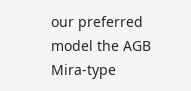our preferred model the AGB Mira-type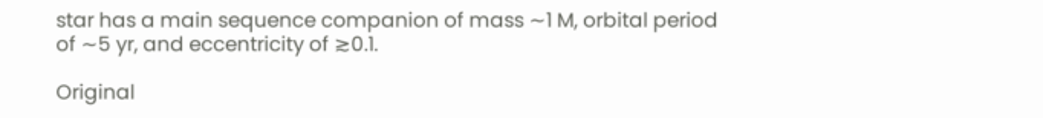star has a main sequence companion of mass ∼1 M, orbital period of ∼5 yr, and eccentricity of ≳0.1.

Original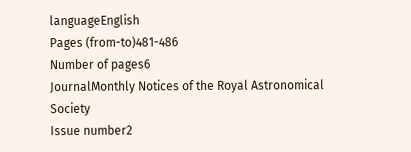languageEnglish
Pages (from-to)481-486
Number of pages6
JournalMonthly Notices of the Royal Astronomical Society
Issue number2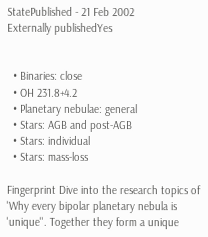StatePublished - 21 Feb 2002
Externally publishedYes


  • Binaries: close
  • OH 231.8+4.2
  • Planetary nebulae: general
  • Stars: AGB and post-AGB
  • Stars: individual
  • Stars: mass-loss

Fingerprint Dive into the research topics of 'Why every bipolar planetary nebula is 'unique''. Together they form a unique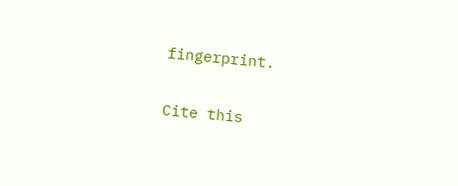fingerprint.

Cite this